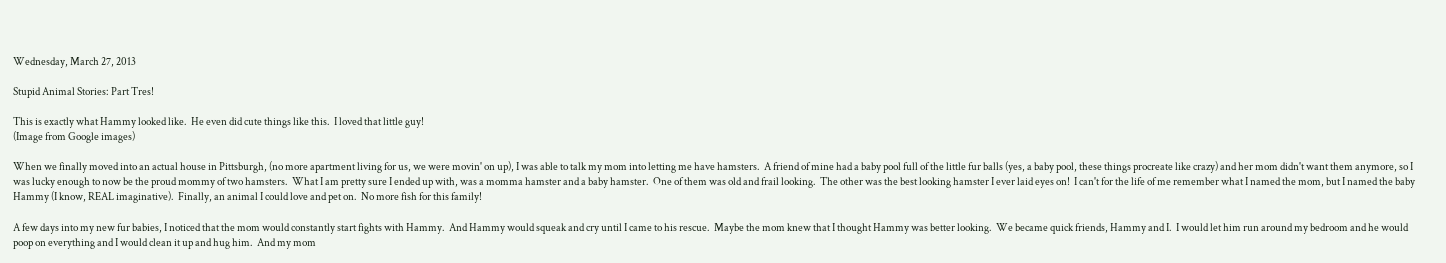Wednesday, March 27, 2013

Stupid Animal Stories: Part Tres!

This is exactly what Hammy looked like.  He even did cute things like this.  I loved that little guy!
(Image from Google images)

When we finally moved into an actual house in Pittsburgh, (no more apartment living for us, we were movin' on up), I was able to talk my mom into letting me have hamsters.  A friend of mine had a baby pool full of the little fur balls (yes, a baby pool, these things procreate like crazy) and her mom didn't want them anymore, so I was lucky enough to now be the proud mommy of two hamsters.  What I am pretty sure I ended up with, was a momma hamster and a baby hamster.  One of them was old and frail looking.  The other was the best looking hamster I ever laid eyes on!  I can't for the life of me remember what I named the mom, but I named the baby Hammy (I know, REAL imaginative).  Finally, an animal I could love and pet on.  No more fish for this family!

A few days into my new fur babies, I noticed that the mom would constantly start fights with Hammy.  And Hammy would squeak and cry until I came to his rescue.  Maybe the mom knew that I thought Hammy was better looking.  We became quick friends, Hammy and I.  I would let him run around my bedroom and he would poop on everything and I would clean it up and hug him.  And my mom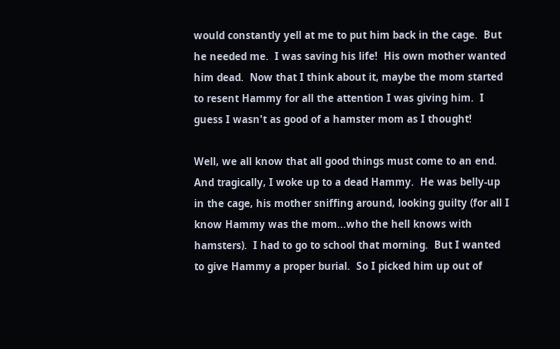would constantly yell at me to put him back in the cage.  But he needed me.  I was saving his life!  His own mother wanted him dead.  Now that I think about it, maybe the mom started to resent Hammy for all the attention I was giving him.  I guess I wasn't as good of a hamster mom as I thought!

Well, we all know that all good things must come to an end.  And tragically, I woke up to a dead Hammy.  He was belly-up in the cage, his mother sniffing around, looking guilty (for all I know Hammy was the mom...who the hell knows with hamsters).  I had to go to school that morning.  But I wanted to give Hammy a proper burial.  So I picked him up out of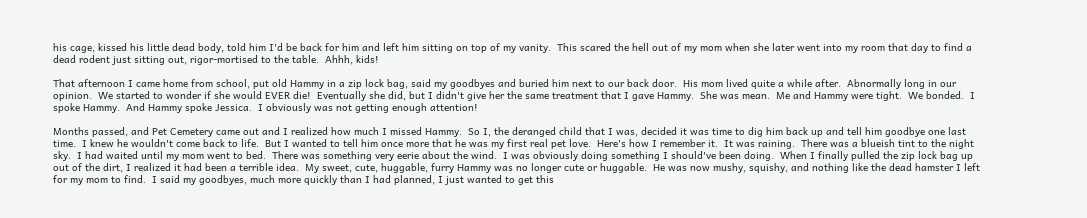his cage, kissed his little dead body, told him I'd be back for him and left him sitting on top of my vanity.  This scared the hell out of my mom when she later went into my room that day to find a dead rodent just sitting out, rigor-mortised to the table.  Ahhh, kids!

That afternoon I came home from school, put old Hammy in a zip lock bag, said my goodbyes and buried him next to our back door.  His mom lived quite a while after.  Abnormally long in our opinion.  We started to wonder if she would EVER die!  Eventually she did, but I didn't give her the same treatment that I gave Hammy.  She was mean.  Me and Hammy were tight.  We bonded.  I spoke Hammy.  And Hammy spoke Jessica.  I obviously was not getting enough attention!

Months passed, and Pet Cemetery came out and I realized how much I missed Hammy.  So I, the deranged child that I was, decided it was time to dig him back up and tell him goodbye one last time.  I knew he wouldn't come back to life.  But I wanted to tell him once more that he was my first real pet love.  Here's how I remember it.  It was raining.  There was a blueish tint to the night sky.  I had waited until my mom went to bed.  There was something very eerie about the wind.  I was obviously doing something I should've been doing.  When I finally pulled the zip lock bag up out of the dirt, I realized it had been a terrible idea.  My sweet, cute, huggable, furry Hammy was no longer cute or huggable.  He was now mushy, squishy, and nothing like the dead hamster I left for my mom to find.  I said my goodbyes, much more quickly than I had planned, I just wanted to get this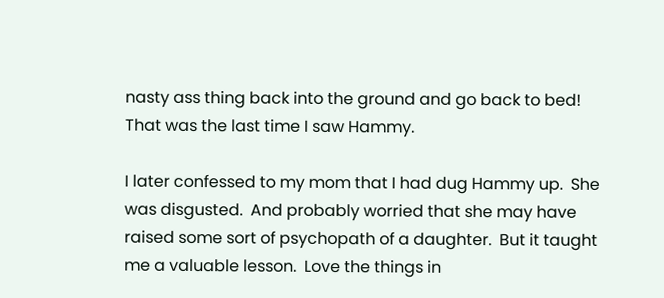nasty ass thing back into the ground and go back to bed!  That was the last time I saw Hammy.

I later confessed to my mom that I had dug Hammy up.  She was disgusted.  And probably worried that she may have raised some sort of psychopath of a daughter.  But it taught me a valuable lesson.  Love the things in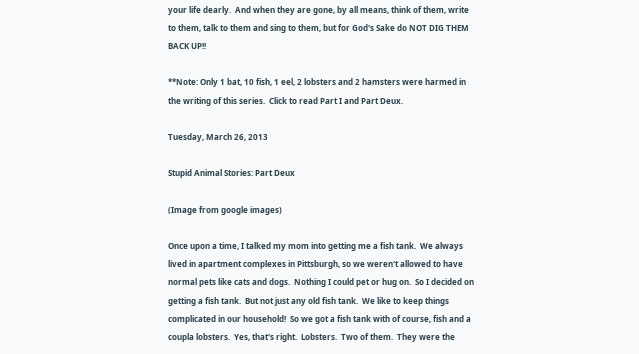your life dearly.  And when they are gone, by all means, think of them, write to them, talk to them and sing to them, but for God's Sake do NOT DIG THEM BACK UP!!

**Note: Only 1 bat, 10 fish, 1 eel, 2 lobsters and 2 hamsters were harmed in the writing of this series.  Click to read Part I and Part Deux.

Tuesday, March 26, 2013

Stupid Animal Stories: Part Deux

(Image from google images)

Once upon a time, I talked my mom into getting me a fish tank.  We always lived in apartment complexes in Pittsburgh, so we weren't allowed to have normal pets like cats and dogs.  Nothing I could pet or hug on.  So I decided on getting a fish tank.  But not just any old fish tank.  We like to keep things complicated in our household!  So we got a fish tank with of course, fish and a coupla lobsters.  Yes, that's right.  Lobsters.  Two of them.  They were the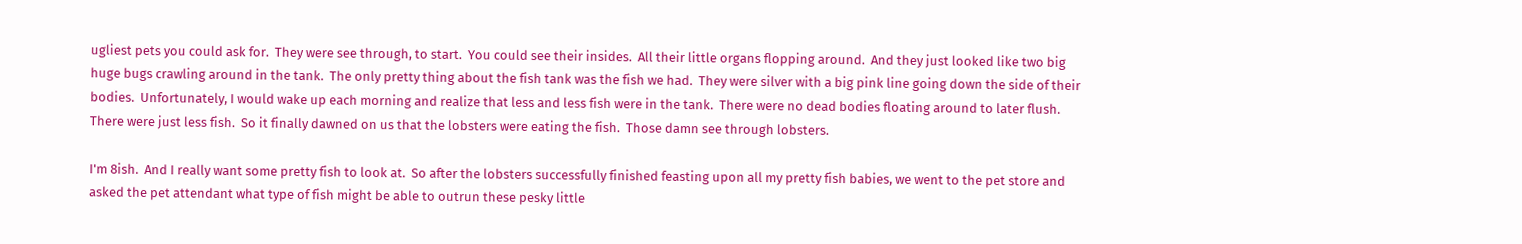ugliest pets you could ask for.  They were see through, to start.  You could see their insides.  All their little organs flopping around.  And they just looked like two big huge bugs crawling around in the tank.  The only pretty thing about the fish tank was the fish we had.  They were silver with a big pink line going down the side of their bodies.  Unfortunately, I would wake up each morning and realize that less and less fish were in the tank.  There were no dead bodies floating around to later flush.  There were just less fish.  So it finally dawned on us that the lobsters were eating the fish.  Those damn see through lobsters.

I'm 8ish.  And I really want some pretty fish to look at.  So after the lobsters successfully finished feasting upon all my pretty fish babies, we went to the pet store and asked the pet attendant what type of fish might be able to outrun these pesky little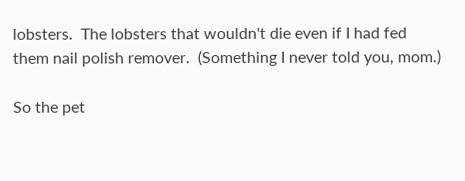lobsters.  The lobsters that wouldn't die even if I had fed them nail polish remover.  (Something I never told you, mom.)

So the pet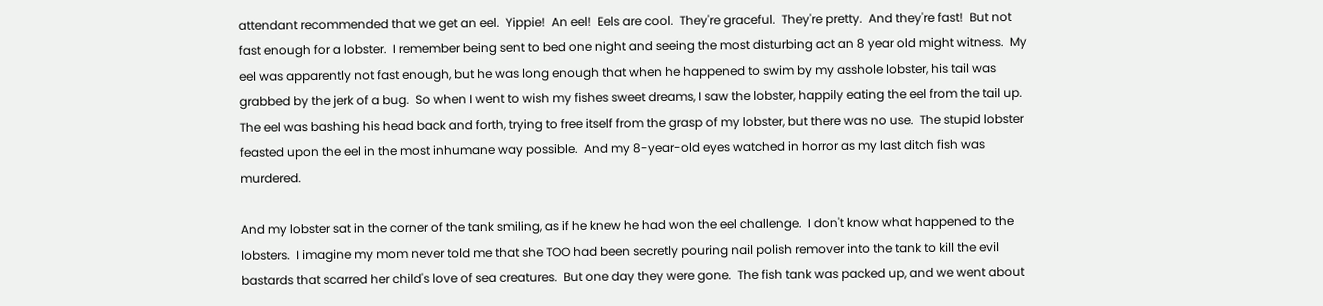attendant recommended that we get an eel.  Yippie!  An eel!  Eels are cool.  They're graceful.  They're pretty.  And they're fast!  But not fast enough for a lobster.  I remember being sent to bed one night and seeing the most disturbing act an 8 year old might witness.  My eel was apparently not fast enough, but he was long enough that when he happened to swim by my asshole lobster, his tail was grabbed by the jerk of a bug.  So when I went to wish my fishes sweet dreams, I saw the lobster, happily eating the eel from the tail up.  The eel was bashing his head back and forth, trying to free itself from the grasp of my lobster, but there was no use.  The stupid lobster feasted upon the eel in the most inhumane way possible.  And my 8-year-old eyes watched in horror as my last ditch fish was murdered.

And my lobster sat in the corner of the tank smiling, as if he knew he had won the eel challenge.  I don't know what happened to the lobsters.  I imagine my mom never told me that she TOO had been secretly pouring nail polish remover into the tank to kill the evil bastards that scarred her child's love of sea creatures.  But one day they were gone.  The fish tank was packed up, and we went about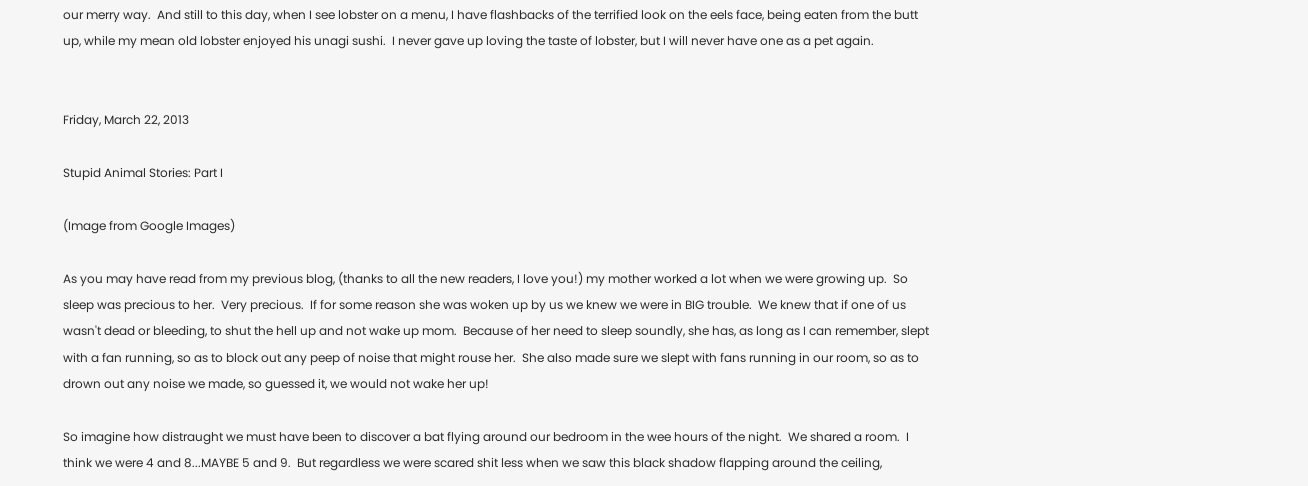our merry way.  And still to this day, when I see lobster on a menu, I have flashbacks of the terrified look on the eels face, being eaten from the butt up, while my mean old lobster enjoyed his unagi sushi.  I never gave up loving the taste of lobster, but I will never have one as a pet again.


Friday, March 22, 2013

Stupid Animal Stories: Part I

(Image from Google Images)

As you may have read from my previous blog, (thanks to all the new readers, I love you!) my mother worked a lot when we were growing up.  So sleep was precious to her.  Very precious.  If for some reason she was woken up by us we knew we were in BIG trouble.  We knew that if one of us wasn't dead or bleeding, to shut the hell up and not wake up mom.  Because of her need to sleep soundly, she has, as long as I can remember, slept with a fan running, so as to block out any peep of noise that might rouse her.  She also made sure we slept with fans running in our room, so as to drown out any noise we made, so guessed it, we would not wake her up!

So imagine how distraught we must have been to discover a bat flying around our bedroom in the wee hours of the night.  We shared a room.  I think we were 4 and 8...MAYBE 5 and 9.  But regardless we were scared shit less when we saw this black shadow flapping around the ceiling,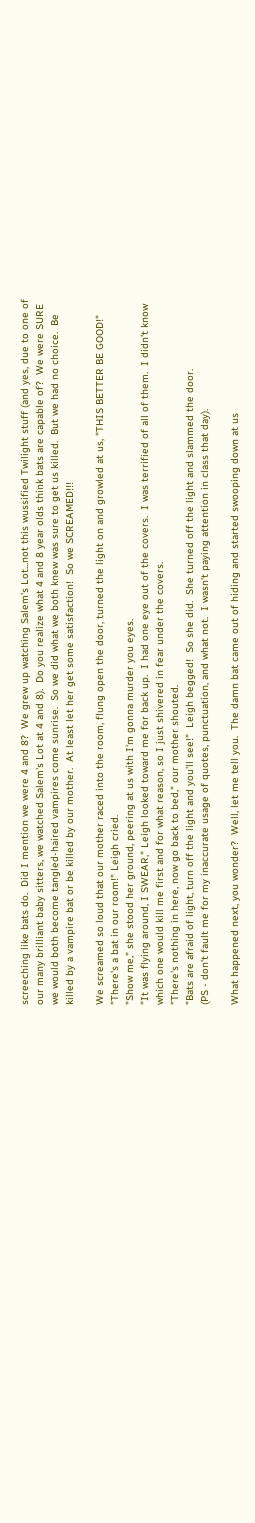screeching like bats do.  Did I mention we were 4 and 8?  We grew up watching Salem's Lot...not this wussified Twilight stuff (and yes, due to one of our many brilliant baby sitters, we watched Salem's Lot at 4 and 8).  Do you realize what 4 and 8 year olds think bats are capable of?  We were SURE we would both become tangled-haired vampires come sunrise.  So we did what we both knew was sure to get us killed.  But we had no choice.  Be killed by a vampire bat or be killed by our mother.  At least let her get some satisfaction!  So we SCREAMED!!!

We screamed so loud that our mother raced into the room, flung open the door, turned the light on and growled at us, "THIS BETTER BE GOOD!"
"There's a bat in our room!" Leigh cried.
"Show me," she stood her ground, peering at us with I'm gonna murder you eyes.
"It was flying around, I SWEAR," Leigh looked toward me for back up.  I had one eye out of the covers.  I was terrified of all of them.  I didn't know which one would kill me first and for what reason, so I just shivered in fear under the covers.
"There's nothing in here, now go back to bed," our mother shouted.
"Bats are afraid of light, turn off the light and you'll see!"  Leigh begged!  So she did.  She turned off the light and slammed the door.
(PS - don't fault me for my inaccurate usage of quotes, punctuation, and what not.  I wasn't paying attention in class that day).

What happened next, you wonder?  Well, let me tell you.  The damn bat came out of hiding and started swooping down at us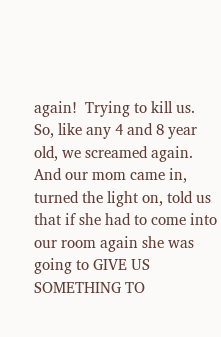again!  Trying to kill us.  So, like any 4 and 8 year old, we screamed again.  And our mom came in, turned the light on, told us that if she had to come into our room again she was going to GIVE US SOMETHING TO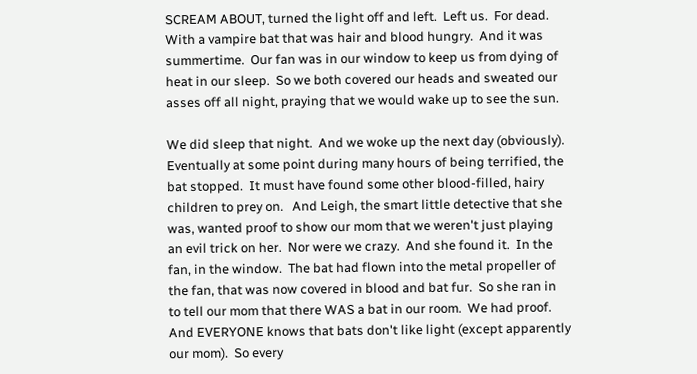SCREAM ABOUT, turned the light off and left.  Left us.  For dead.  With a vampire bat that was hair and blood hungry.  And it was summertime.  Our fan was in our window to keep us from dying of heat in our sleep.  So we both covered our heads and sweated our asses off all night, praying that we would wake up to see the sun.

We did sleep that night.  And we woke up the next day (obviously).  Eventually at some point during many hours of being terrified, the bat stopped.  It must have found some other blood-filled, hairy children to prey on.   And Leigh, the smart little detective that she was, wanted proof to show our mom that we weren't just playing an evil trick on her.  Nor were we crazy.  And she found it.  In the fan, in the window.  The bat had flown into the metal propeller of the fan, that was now covered in blood and bat fur.  So she ran in to tell our mom that there WAS a bat in our room.  We had proof.  And EVERYONE knows that bats don't like light (except apparently our mom).  So every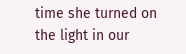time she turned on the light in our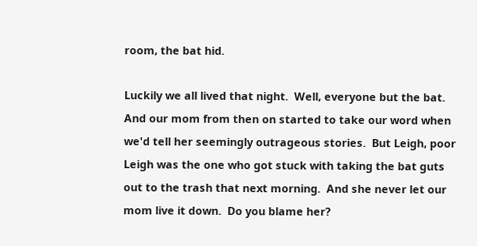room, the bat hid.

Luckily we all lived that night.  Well, everyone but the bat.  And our mom from then on started to take our word when we'd tell her seemingly outrageous stories.  But Leigh, poor Leigh was the one who got stuck with taking the bat guts out to the trash that next morning.  And she never let our mom live it down.  Do you blame her?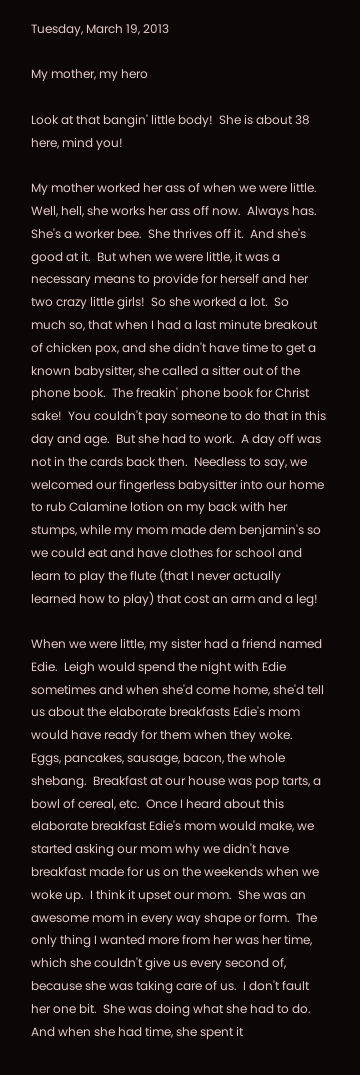Tuesday, March 19, 2013

My mother, my hero

Look at that bangin' little body!  She is about 38 here, mind you!

My mother worked her ass of when we were little.  Well, hell, she works her ass off now.  Always has.  She's a worker bee.  She thrives off it.  And she's good at it.  But when we were little, it was a necessary means to provide for herself and her two crazy little girls!  So she worked a lot.  So much so, that when I had a last minute breakout of chicken pox, and she didn't have time to get a known babysitter, she called a sitter out of the phone book.  The freakin' phone book for Christ sake!  You couldn't pay someone to do that in this day and age.  But she had to work.  A day off was not in the cards back then.  Needless to say, we welcomed our fingerless babysitter into our home to rub Calamine lotion on my back with her stumps, while my mom made dem benjamin's so we could eat and have clothes for school and learn to play the flute (that I never actually learned how to play) that cost an arm and a leg!

When we were little, my sister had a friend named Edie.  Leigh would spend the night with Edie sometimes and when she'd come home, she'd tell us about the elaborate breakfasts Edie's mom would have ready for them when they woke.  Eggs, pancakes, sausage, bacon, the whole shebang.  Breakfast at our house was pop tarts, a bowl of cereal, etc.  Once I heard about this elaborate breakfast Edie's mom would make, we started asking our mom why we didn't have breakfast made for us on the weekends when we woke up.  I think it upset our mom.  She was an awesome mom in every way shape or form.  The only thing I wanted more from her was her time, which she couldn't give us every second of, because she was taking care of us.  I don't fault her one bit.  She was doing what she had to do.  And when she had time, she spent it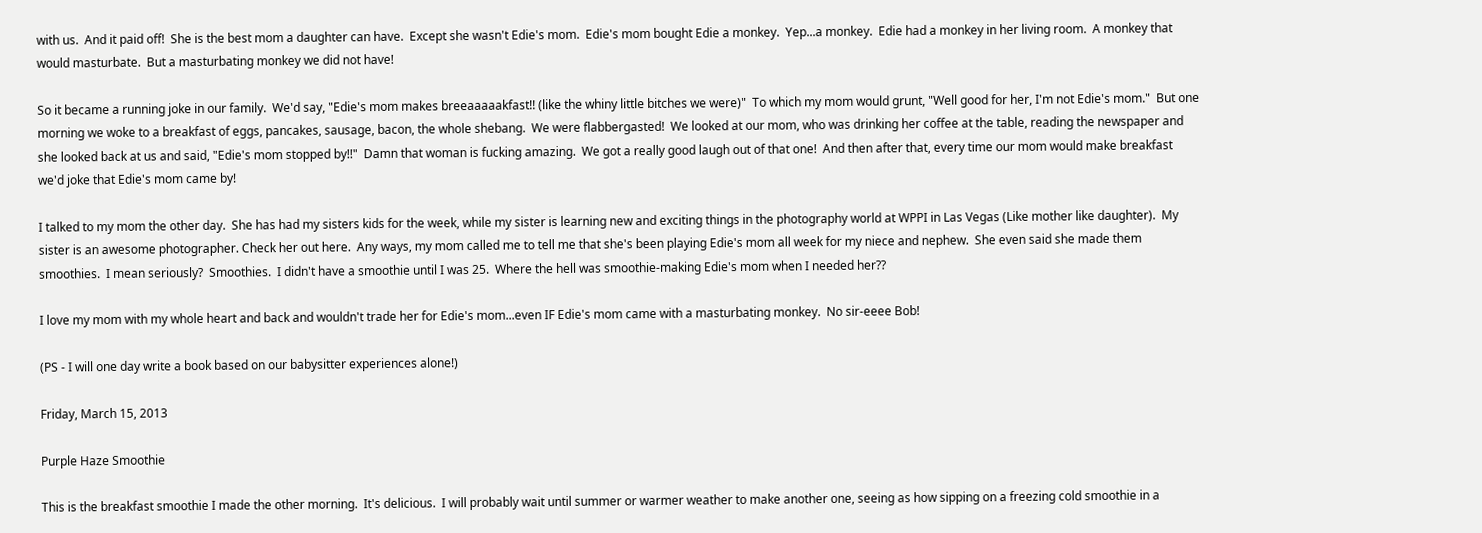with us.  And it paid off!  She is the best mom a daughter can have.  Except she wasn't Edie's mom.  Edie's mom bought Edie a monkey.  Yep...a monkey.  Edie had a monkey in her living room.  A monkey that would masturbate.  But a masturbating monkey we did not have!

So it became a running joke in our family.  We'd say, "Edie's mom makes breeaaaaakfast!! (like the whiny little bitches we were)"  To which my mom would grunt, "Well good for her, I'm not Edie's mom."  But one morning we woke to a breakfast of eggs, pancakes, sausage, bacon, the whole shebang.  We were flabbergasted!  We looked at our mom, who was drinking her coffee at the table, reading the newspaper and she looked back at us and said, "Edie's mom stopped by!!"  Damn that woman is fucking amazing.  We got a really good laugh out of that one!  And then after that, every time our mom would make breakfast we'd joke that Edie's mom came by!

I talked to my mom the other day.  She has had my sisters kids for the week, while my sister is learning new and exciting things in the photography world at WPPI in Las Vegas (Like mother like daughter).  My sister is an awesome photographer. Check her out here.  Any ways, my mom called me to tell me that she's been playing Edie's mom all week for my niece and nephew.  She even said she made them smoothies.  I mean seriously?  Smoothies.  I didn't have a smoothie until I was 25.  Where the hell was smoothie-making Edie's mom when I needed her??

I love my mom with my whole heart and back and wouldn't trade her for Edie's mom...even IF Edie's mom came with a masturbating monkey.  No sir-eeee Bob!

(PS - I will one day write a book based on our babysitter experiences alone!)

Friday, March 15, 2013

Purple Haze Smoothie

This is the breakfast smoothie I made the other morning.  It's delicious.  I will probably wait until summer or warmer weather to make another one, seeing as how sipping on a freezing cold smoothie in a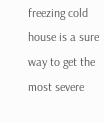freezing cold house is a sure way to get the most severe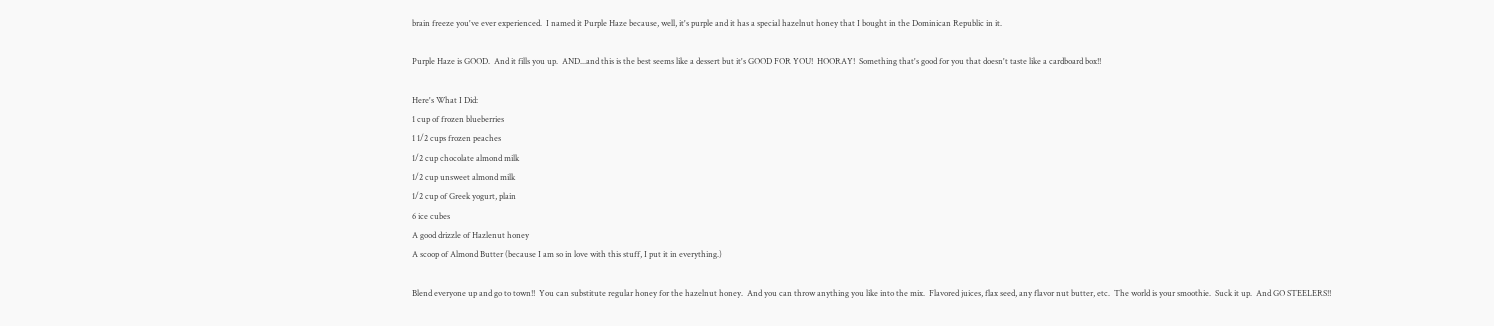brain freeze you've ever experienced.  I named it Purple Haze because, well, it's purple and it has a special hazelnut honey that I bought in the Dominican Republic in it.

Purple Haze is GOOD.  And it fills you up.  AND...and this is the best seems like a dessert but it's GOOD FOR YOU!  HOORAY!  Something that's good for you that doesn't taste like a cardboard box!!

Here's What I Did:
1 cup of frozen blueberries
1 1/2 cups frozen peaches
1/2 cup chocolate almond milk
1/2 cup unsweet almond milk
1/2 cup of Greek yogurt, plain
6 ice cubes
A good drizzle of Hazlenut honey
A scoop of Almond Butter (because I am so in love with this stuff, I put it in everything.)

Blend everyone up and go to town!!  You can substitute regular honey for the hazelnut honey.  And you can throw anything you like into the mix.  Flavored juices, flax seed, any flavor nut butter, etc.  The world is your smoothie.  Suck it up.  And GO STEELERS!!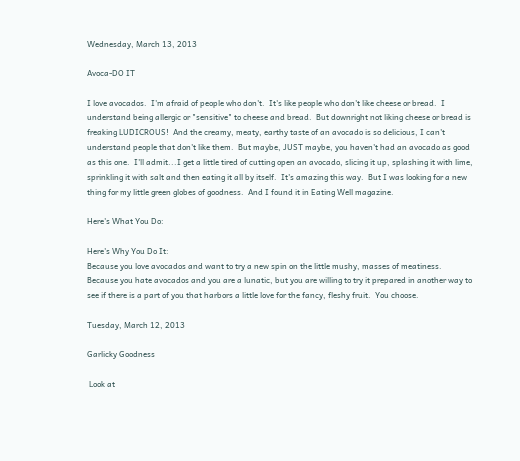Wednesday, March 13, 2013

Avoca-DO IT

I love avocados.  I'm afraid of people who don't.  It's like people who don't like cheese or bread.  I understand being allergic or "sensitive" to cheese and bread.  But downright not liking cheese or bread is freaking LUDICROUS!  And the creamy, meaty, earthy taste of an avocado is so delicious, I can't understand people that don't like them.  But maybe, JUST maybe, you haven't had an avocado as good as this one.  I'll admit...I get a little tired of cutting open an avocado, slicing it up, splashing it with lime, sprinkling it with salt and then eating it all by itself.  It's amazing this way.  But I was looking for a new thing for my little green globes of goodness.  And I found it in Eating Well magazine.

Here's What You Do:

Here's Why You Do It:
Because you love avocados and want to try a new spin on the little mushy, masses of meatiness.  Because you hate avocados and you are a lunatic, but you are willing to try it prepared in another way to see if there is a part of you that harbors a little love for the fancy, fleshy fruit.  You choose.

Tuesday, March 12, 2013

Garlicky Goodness

 Look at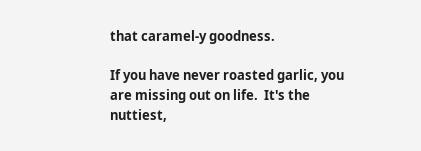that caramel-y goodness.

If you have never roasted garlic, you are missing out on life.  It's the nuttiest,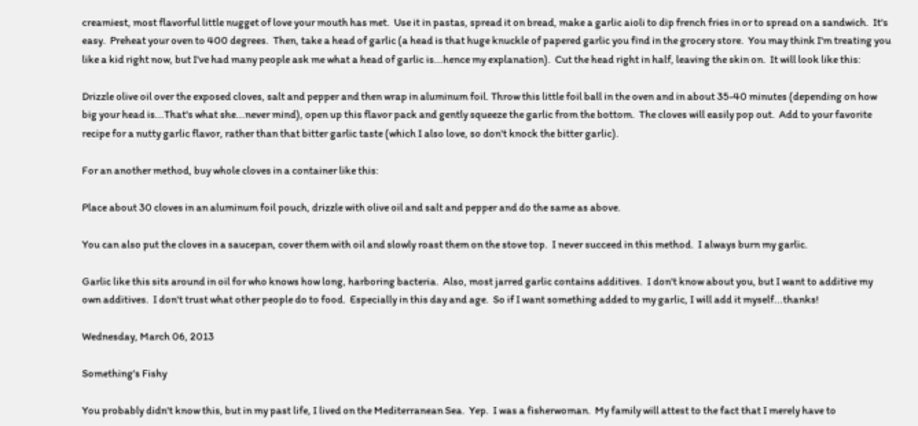creamiest, most flavorful little nugget of love your mouth has met.  Use it in pastas, spread it on bread, make a garlic aioli to dip french fries in or to spread on a sandwich.  It's easy.  Preheat your oven to 400 degrees.  Then, take a head of garlic (a head is that huge knuckle of papered garlic you find in the grocery store.  You may think I'm treating you like a kid right now, but I've had many people ask me what a head of garlic is...hence my explanation).  Cut the head right in half, leaving the skin on.  It will look like this:

Drizzle olive oil over the exposed cloves, salt and pepper and then wrap in aluminum foil. Throw this little foil ball in the oven and in about 35-40 minutes (depending on how big your head is...That's what she...never mind), open up this flavor pack and gently squeeze the garlic from the bottom.  The cloves will easily pop out.  Add to your favorite recipe for a nutty garlic flavor, rather than that bitter garlic taste (which I also love, so don't knock the bitter garlic).

For an another method, buy whole cloves in a container like this:

Place about 30 cloves in an aluminum foil pouch, drizzle with olive oil and salt and pepper and do the same as above.

You can also put the cloves in a saucepan, cover them with oil and slowly roast them on the stove top.  I never succeed in this method.  I always burn my garlic.

Garlic like this sits around in oil for who knows how long, harboring bacteria.  Also, most jarred garlic contains additives.  I don't know about you, but I want to additive my own additives.  I don't trust what other people do to food.  Especially in this day and age.  So if I want something added to my garlic, I will add it myself...thanks!

Wednesday, March 06, 2013

Something's Fishy

You probably didn't know this, but in my past life, I lived on the Mediterranean Sea.  Yep.  I was a fisherwoman.  My family will attest to the fact that I merely have to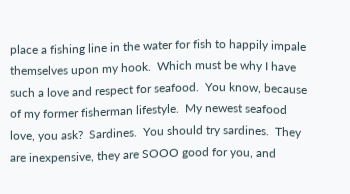place a fishing line in the water for fish to happily impale themselves upon my hook.  Which must be why I have such a love and respect for seafood.  You know, because of my former fisherman lifestyle.  My newest seafood love, you ask?  Sardines.  You should try sardines.  They are inexpensive, they are SOOO good for you, and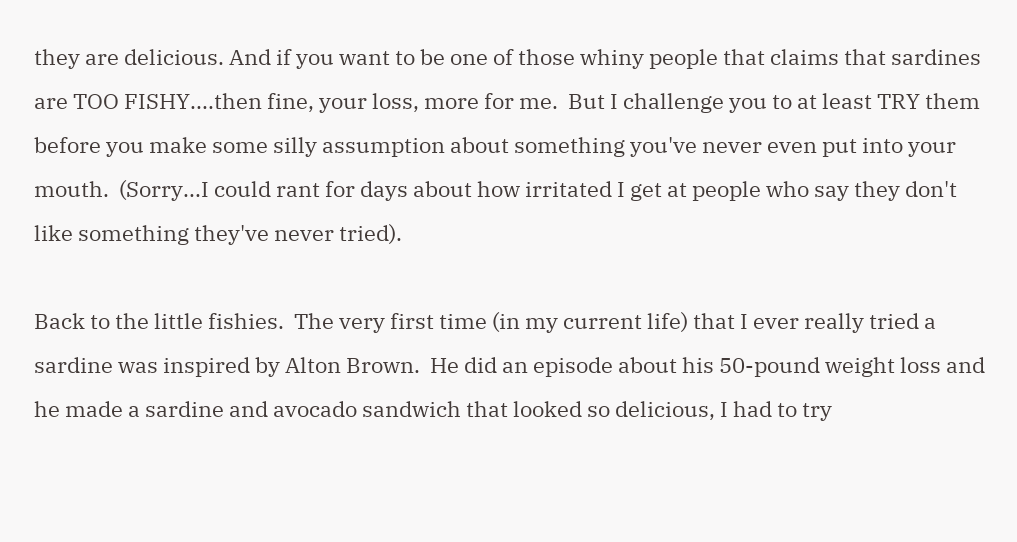they are delicious. And if you want to be one of those whiny people that claims that sardines are TOO FISHY....then fine, your loss, more for me.  But I challenge you to at least TRY them before you make some silly assumption about something you've never even put into your mouth.  (Sorry...I could rant for days about how irritated I get at people who say they don't like something they've never tried).

Back to the little fishies.  The very first time (in my current life) that I ever really tried a sardine was inspired by Alton Brown.  He did an episode about his 50-pound weight loss and he made a sardine and avocado sandwich that looked so delicious, I had to try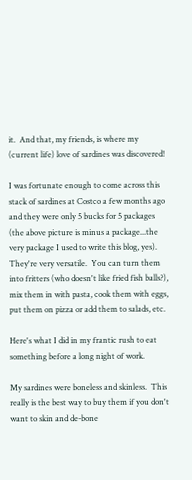it.  And that, my friends, is where my (current life) love of sardines was discovered!

I was fortunate enough to come across this stack of sardines at Costco a few months ago and they were only 5 bucks for 5 packages (the above picture is minus a package...the very package I used to write this blog, yes).  They're very versatile.  You can turn them into fritters (who doesn't like fried fish balls?), mix them in with pasta, cook them with eggs, put them on pizza or add them to salads, etc.

Here's what I did in my frantic rush to eat something before a long night of work.

My sardines were boneless and skinless.  This really is the best way to buy them if you don't want to skin and de-bone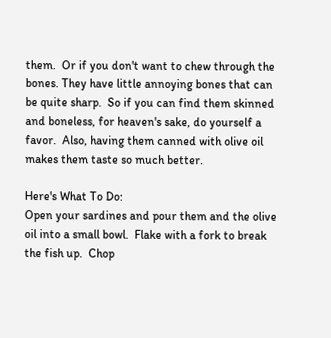them.  Or if you don't want to chew through the bones. They have little annoying bones that can be quite sharp.  So if you can find them skinned and boneless, for heaven's sake, do yourself a favor.  Also, having them canned with olive oil makes them taste so much better.

Here's What To Do:
Open your sardines and pour them and the olive oil into a small bowl.  Flake with a fork to break the fish up.  Chop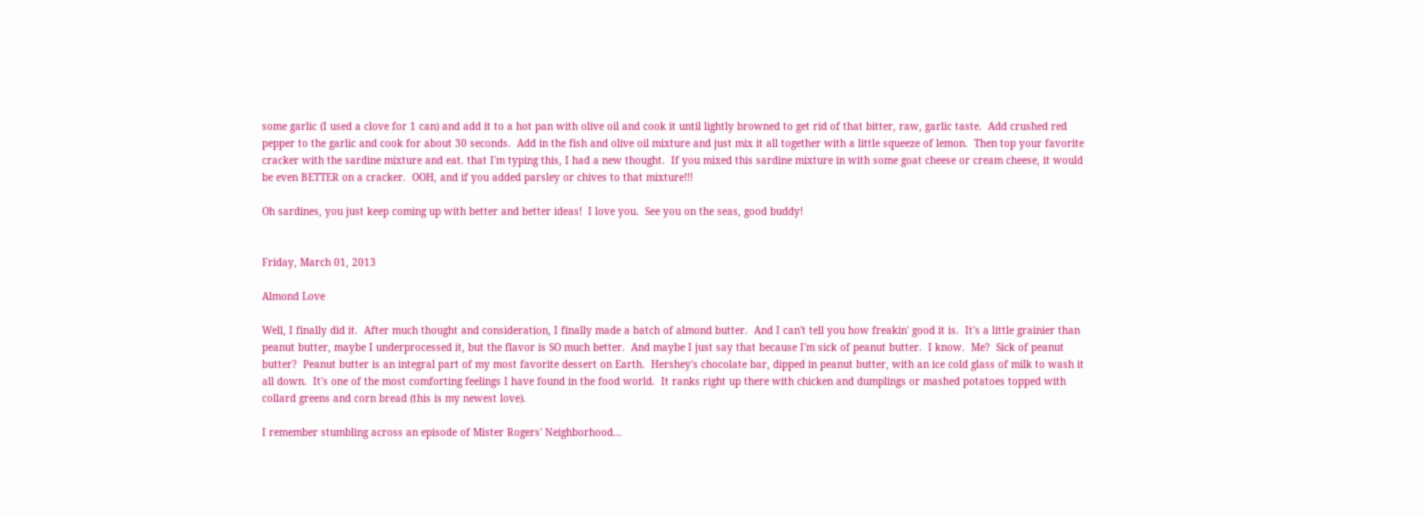some garlic (I used a clove for 1 can) and add it to a hot pan with olive oil and cook it until lightly browned to get rid of that bitter, raw, garlic taste.  Add crushed red pepper to the garlic and cook for about 30 seconds.  Add in the fish and olive oil mixture and just mix it all together with a little squeeze of lemon.  Then top your favorite cracker with the sardine mixture and eat. that I'm typing this, I had a new thought.  If you mixed this sardine mixture in with some goat cheese or cream cheese, it would be even BETTER on a cracker.  OOH, and if you added parsley or chives to that mixture!!!

Oh sardines, you just keep coming up with better and better ideas!  I love you.  See you on the seas, good buddy!


Friday, March 01, 2013

Almond Love

Well, I finally did it.  After much thought and consideration, I finally made a batch of almond butter.  And I can't tell you how freakin' good it is.  It's a little grainier than peanut butter, maybe I underprocessed it, but the flavor is SO much better.  And maybe I just say that because I'm sick of peanut butter.  I know.  Me?  Sick of peanut butter?  Peanut butter is an integral part of my most favorite dessert on Earth.  Hershey's chocolate bar, dipped in peanut butter, with an ice cold glass of milk to wash it all down.  It's one of the most comforting feelings I have found in the food world.  It ranks right up there with chicken and dumplings or mashed potatoes topped with collard greens and corn bread (this is my newest love).

I remember stumbling across an episode of Mister Rogers' Neighborhood...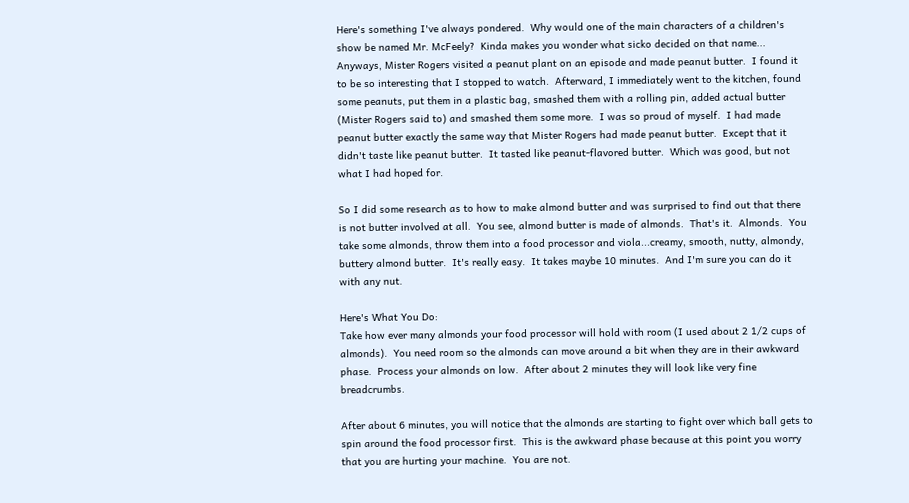Here's something I've always pondered.  Why would one of the main characters of a children's show be named Mr. McFeely?  Kinda makes you wonder what sicko decided on that name... Anyways, Mister Rogers visited a peanut plant on an episode and made peanut butter.  I found it to be so interesting that I stopped to watch.  Afterward, I immediately went to the kitchen, found some peanuts, put them in a plastic bag, smashed them with a rolling pin, added actual butter (Mister Rogers said to) and smashed them some more.  I was so proud of myself.  I had made peanut butter exactly the same way that Mister Rogers had made peanut butter.  Except that it didn't taste like peanut butter.  It tasted like peanut-flavored butter.  Which was good, but not what I had hoped for.

So I did some research as to how to make almond butter and was surprised to find out that there is not butter involved at all.  You see, almond butter is made of almonds.  That's it.  Almonds.  You take some almonds, throw them into a food processor and viola...creamy, smooth, nutty, almondy, buttery almond butter.  It's really easy.  It takes maybe 10 minutes.  And I'm sure you can do it with any nut.

Here's What You Do:
Take how ever many almonds your food processor will hold with room (I used about 2 1/2 cups of almonds).  You need room so the almonds can move around a bit when they are in their awkward phase.  Process your almonds on low.  After about 2 minutes they will look like very fine breadcrumbs.

After about 6 minutes, you will notice that the almonds are starting to fight over which ball gets to spin around the food processor first.  This is the awkward phase because at this point you worry that you are hurting your machine.  You are not.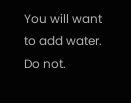You will want to add water.  Do not.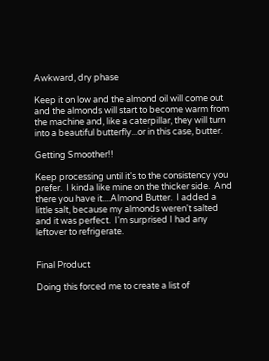Awkward, dry phase

Keep it on low and the almond oil will come out and the almonds will start to become warm from the machine and, like a caterpillar, they will turn into a beautiful butterfly...or in this case, butter.

Getting Smoother!!

Keep processing until it's to the consistency you prefer.  I kinda like mine on the thicker side.  And there you have it....Almond Butter.  I added a little salt, because my almonds weren't salted and it was perfect.  I'm surprised I had any leftover to refrigerate.


Final Product

Doing this forced me to create a list of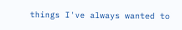things I've always wanted to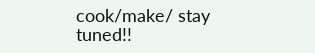cook/make/ stay tuned!!